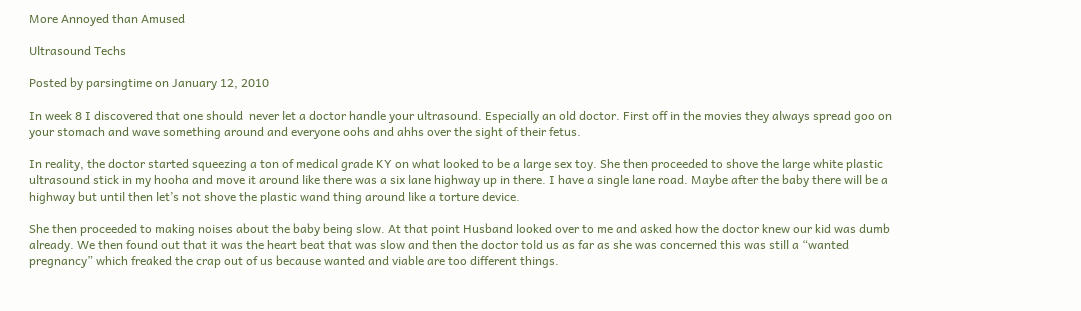More Annoyed than Amused

Ultrasound Techs

Posted by parsingtime on January 12, 2010

In week 8 I discovered that one should  never let a doctor handle your ultrasound. Especially an old doctor. First off in the movies they always spread goo on your stomach and wave something around and everyone oohs and ahhs over the sight of their fetus.

In reality, the doctor started squeezing a ton of medical grade KY on what looked to be a large sex toy. She then proceeded to shove the large white plastic ultrasound stick in my hooha and move it around like there was a six lane highway up in there. I have a single lane road. Maybe after the baby there will be a highway but until then let’s not shove the plastic wand thing around like a torture device.

She then proceeded to making noises about the baby being slow. At that point Husband looked over to me and asked how the doctor knew our kid was dumb already. We then found out that it was the heart beat that was slow and then the doctor told us as far as she was concerned this was still a “wanted pregnancy” which freaked the crap out of us because wanted and viable are too different things.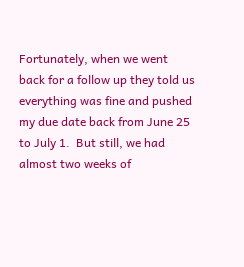Fortunately, when we went back for a follow up they told us everything was fine and pushed my due date back from June 25 to July 1.  But still, we had almost two weeks of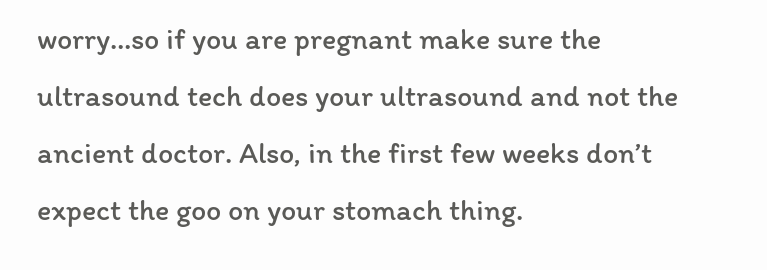worry…so if you are pregnant make sure the ultrasound tech does your ultrasound and not the ancient doctor. Also, in the first few weeks don’t expect the goo on your stomach thing.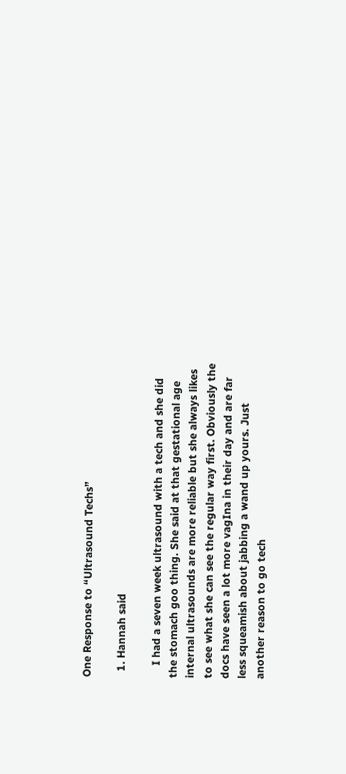One Response to “Ultrasound Techs”

  1. Hannah said

    I had a seven week ultrasound with a tech and she did the stomach goo thing. She said at that gestational age internal ultrasounds are more reliable but she always likes to see what she can see the regular way first. Obviously the docs have seen a lot more vagIna in their day and are far less squeamish about jabbing a wand up yours. Just another reason to go tech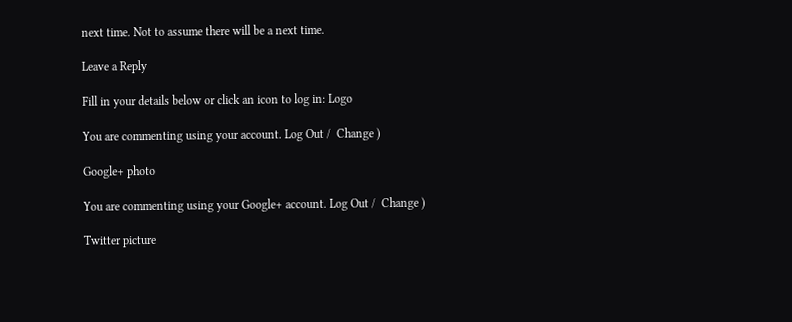next time. Not to assume there will be a next time.

Leave a Reply

Fill in your details below or click an icon to log in: Logo

You are commenting using your account. Log Out /  Change )

Google+ photo

You are commenting using your Google+ account. Log Out /  Change )

Twitter picture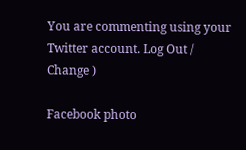You are commenting using your Twitter account. Log Out /  Change )

Facebook photo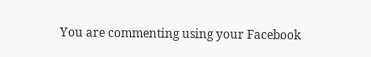You are commenting using your Facebook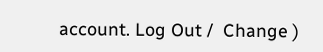account. Log Out /  Change )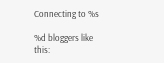Connecting to %s

%d bloggers like this: